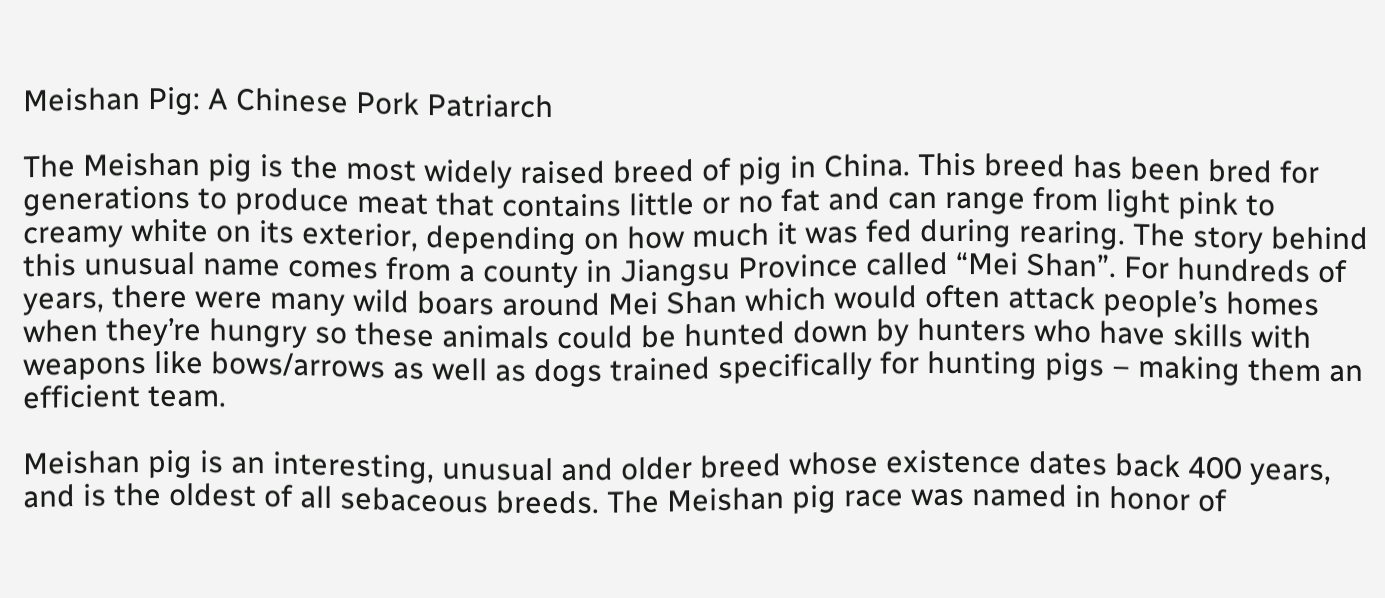Meishan Pig: A Chinese Pork Patriarch

The Meishan pig is the most widely raised breed of pig in China. This breed has been bred for generations to produce meat that contains little or no fat and can range from light pink to creamy white on its exterior, depending on how much it was fed during rearing. The story behind this unusual name comes from a county in Jiangsu Province called “Mei Shan”. For hundreds of years, there were many wild boars around Mei Shan which would often attack people’s homes when they’re hungry so these animals could be hunted down by hunters who have skills with weapons like bows/arrows as well as dogs trained specifically for hunting pigs – making them an efficient team.

Meishan pig is an interesting, unusual and older breed whose existence dates back 400 years, and is the oldest of all sebaceous breeds. The Meishan pig race was named in honor of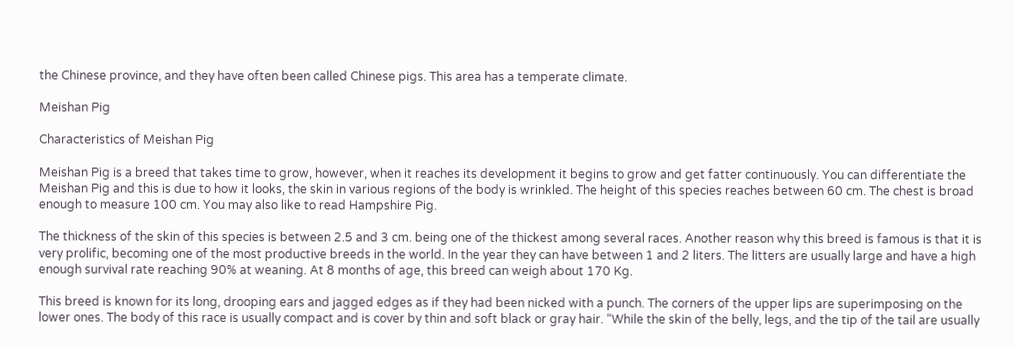the Chinese province, and they have often been called Chinese pigs. This area has a temperate climate.

Meishan Pig

Characteristics of Meishan Pig

Meishan Pig is a breed that takes time to grow, however, when it reaches its development it begins to grow and get fatter continuously. You can differentiate the Meishan Pig and this is due to how it looks, the skin in various regions of the body is wrinkled. The height of this species reaches between 60 cm. The chest is broad enough to measure 100 cm. You may also like to read Hampshire Pig.

The thickness of the skin of this species is between 2.5 and 3 cm. being one of the thickest among several races. Another reason why this breed is famous is that it is very prolific, becoming one of the most productive breeds in the world. In the year they can have between 1 and 2 liters. The litters are usually large and have a high enough survival rate reaching 90% at weaning. At 8 months of age, this breed can weigh about 170 Kg.

This breed is known for its long, drooping ears and jagged edges as if they had been nicked with a punch. The corners of the upper lips are superimposing on the lower ones. The body of this race is usually compact and is cover by thin and soft black or gray hair. “While the skin of the belly, legs, and the tip of the tail are usually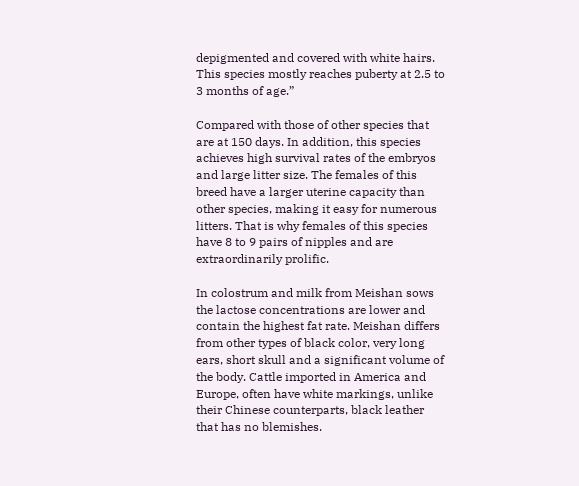depigmented and covered with white hairs. This species mostly reaches puberty at 2.5 to 3 months of age.”

Compared with those of other species that are at 150 days. In addition, this species achieves high survival rates of the embryos and large litter size. The females of this breed have a larger uterine capacity than other species, making it easy for numerous litters. That is why females of this species have 8 to 9 pairs of nipples and are extraordinarily prolific.

In colostrum and milk from Meishan sows the lactose concentrations are lower and contain the highest fat rate. Meishan differs from other types of black color, very long ears, short skull and a significant volume of the body. Cattle imported in America and Europe, often have white markings, unlike their Chinese counterparts, black leather that has no blemishes.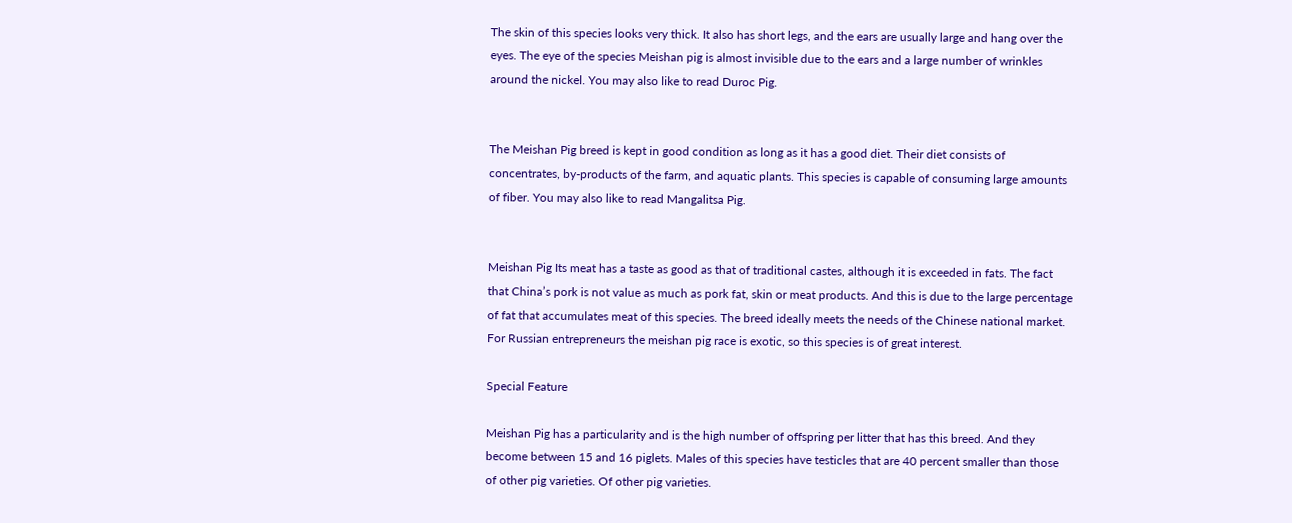The skin of this species looks very thick. It also has short legs, and the ears are usually large and hang over the eyes. The eye of the species Meishan pig is almost invisible due to the ears and a large number of wrinkles around the nickel. You may also like to read Duroc Pig.


The Meishan Pig breed is kept in good condition as long as it has a good diet. Their diet consists of concentrates, by-products of the farm, and aquatic plants. This species is capable of consuming large amounts of fiber. You may also like to read Mangalitsa Pig.


Meishan Pig Its meat has a taste as good as that of traditional castes, although it is exceeded in fats. The fact that China’s pork is not value as much as pork fat, skin or meat products. And this is due to the large percentage of fat that accumulates meat of this species. The breed ideally meets the needs of the Chinese national market. For Russian entrepreneurs the meishan pig race is exotic, so this species is of great interest.

Special Feature

Meishan Pig has a particularity and is the high number of offspring per litter that has this breed. And they become between 15 and 16 piglets. Males of this species have testicles that are 40 percent smaller than those of other pig varieties. Of other pig varieties.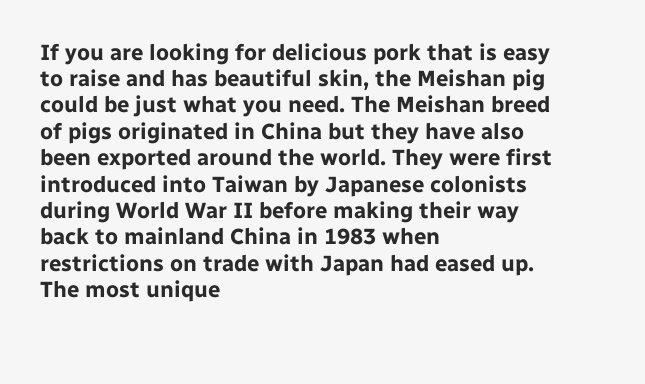If you are looking for delicious pork that is easy to raise and has beautiful skin, the Meishan pig could be just what you need. The Meishan breed of pigs originated in China but they have also been exported around the world. They were first introduced into Taiwan by Japanese colonists during World War II before making their way back to mainland China in 1983 when restrictions on trade with Japan had eased up. The most unique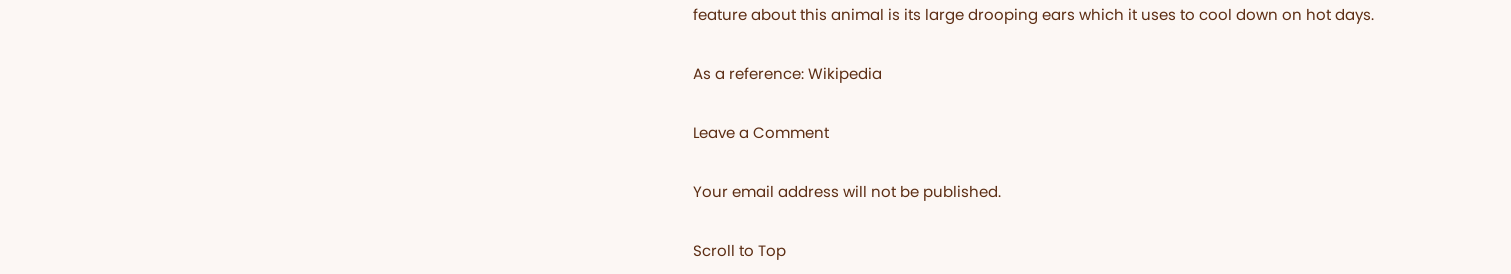feature about this animal is its large drooping ears which it uses to cool down on hot days.

As a reference: Wikipedia

Leave a Comment

Your email address will not be published.

Scroll to Top